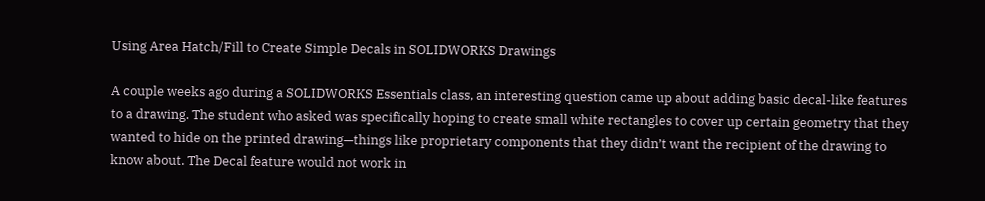Using Area Hatch/Fill to Create Simple Decals in SOLIDWORKS Drawings

A couple weeks ago during a SOLIDWORKS Essentials class, an interesting question came up about adding basic decal-like features to a drawing. The student who asked was specifically hoping to create small white rectangles to cover up certain geometry that they wanted to hide on the printed drawing—things like proprietary components that they didn’t want the recipient of the drawing to know about. The Decal feature would not work in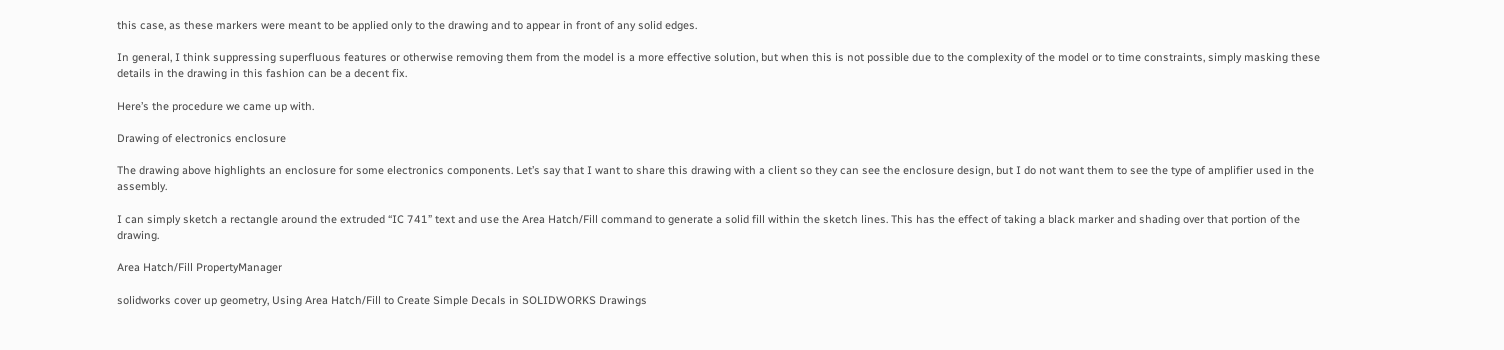this case, as these markers were meant to be applied only to the drawing and to appear in front of any solid edges.

In general, I think suppressing superfluous features or otherwise removing them from the model is a more effective solution, but when this is not possible due to the complexity of the model or to time constraints, simply masking these details in the drawing in this fashion can be a decent fix.

Here’s the procedure we came up with.

Drawing of electronics enclosure

The drawing above highlights an enclosure for some electronics components. Let’s say that I want to share this drawing with a client so they can see the enclosure design, but I do not want them to see the type of amplifier used in the assembly.

I can simply sketch a rectangle around the extruded “IC 741” text and use the Area Hatch/Fill command to generate a solid fill within the sketch lines. This has the effect of taking a black marker and shading over that portion of the drawing.

Area Hatch/Fill PropertyManager

solidworks cover up geometry, Using Area Hatch/Fill to Create Simple Decals in SOLIDWORKS Drawings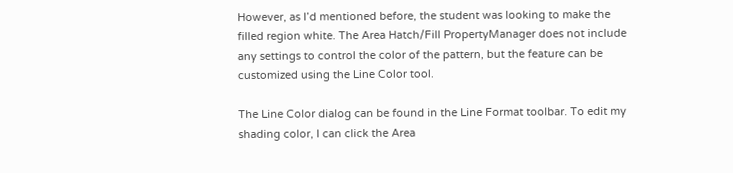However, as I’d mentioned before, the student was looking to make the filled region white. The Area Hatch/Fill PropertyManager does not include any settings to control the color of the pattern, but the feature can be customized using the Line Color tool.

The Line Color dialog can be found in the Line Format toolbar. To edit my shading color, I can click the Area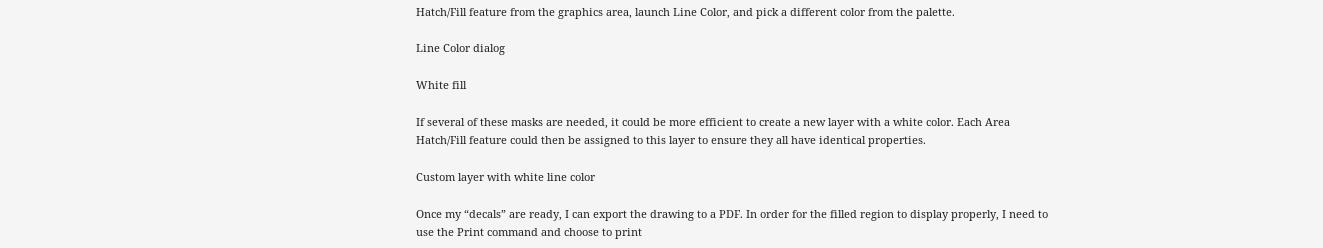Hatch/Fill feature from the graphics area, launch Line Color, and pick a different color from the palette.

Line Color dialog

White fill

If several of these masks are needed, it could be more efficient to create a new layer with a white color. Each Area Hatch/Fill feature could then be assigned to this layer to ensure they all have identical properties.

Custom layer with white line color

Once my “decals” are ready, I can export the drawing to a PDF. In order for the filled region to display properly, I need to use the Print command and choose to print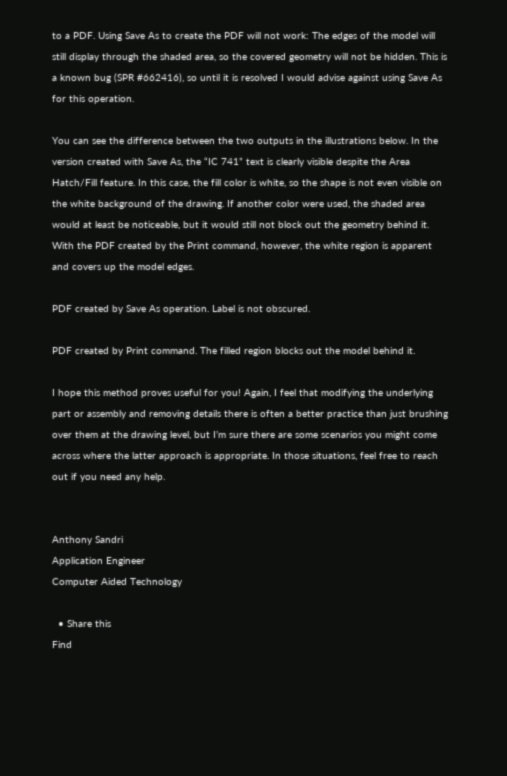to a PDF. Using Save As to create the PDF will not work: The edges of the model will still display through the shaded area, so the covered geometry will not be hidden. This is a known bug (SPR #662416), so until it is resolved I would advise against using Save As for this operation.

You can see the difference between the two outputs in the illustrations below. In the version created with Save As, the “IC 741” text is clearly visible despite the Area Hatch/Fill feature. In this case, the fill color is white, so the shape is not even visible on the white background of the drawing. If another color were used, the shaded area would at least be noticeable, but it would still not block out the geometry behind it. With the PDF created by the Print command, however, the white region is apparent and covers up the model edges.

PDF created by Save As operation. Label is not obscured.

PDF created by Print command. The filled region blocks out the model behind it.

I hope this method proves useful for you! Again, I feel that modifying the underlying part or assembly and removing details there is often a better practice than just brushing over them at the drawing level, but I’m sure there are some scenarios you might come across where the latter approach is appropriate. In those situations, feel free to reach out if you need any help.


Anthony Sandri
Application Engineer
Computer Aided Technology

  • Share this
Find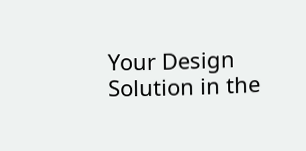Your Design Solution in the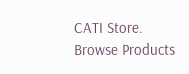CATI Store.
Browse Products